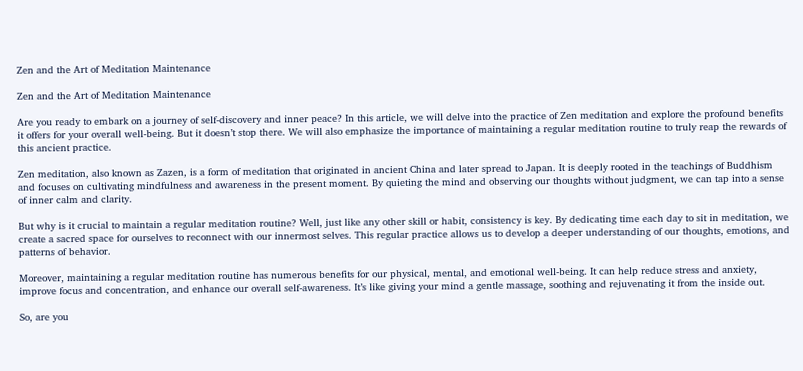Zen and the Art of Meditation Maintenance

Zen and the Art of Meditation Maintenance

Are you ready to embark on a journey of self-discovery and inner peace? In this article, we will delve into the practice of Zen meditation and explore the profound benefits it offers for your overall well-being. But it doesn’t stop there. We will also emphasize the importance of maintaining a regular meditation routine to truly reap the rewards of this ancient practice.

Zen meditation, also known as Zazen, is a form of meditation that originated in ancient China and later spread to Japan. It is deeply rooted in the teachings of Buddhism and focuses on cultivating mindfulness and awareness in the present moment. By quieting the mind and observing our thoughts without judgment, we can tap into a sense of inner calm and clarity.

But why is it crucial to maintain a regular meditation routine? Well, just like any other skill or habit, consistency is key. By dedicating time each day to sit in meditation, we create a sacred space for ourselves to reconnect with our innermost selves. This regular practice allows us to develop a deeper understanding of our thoughts, emotions, and patterns of behavior.

Moreover, maintaining a regular meditation routine has numerous benefits for our physical, mental, and emotional well-being. It can help reduce stress and anxiety, improve focus and concentration, and enhance our overall self-awareness. It’s like giving your mind a gentle massage, soothing and rejuvenating it from the inside out.

So, are you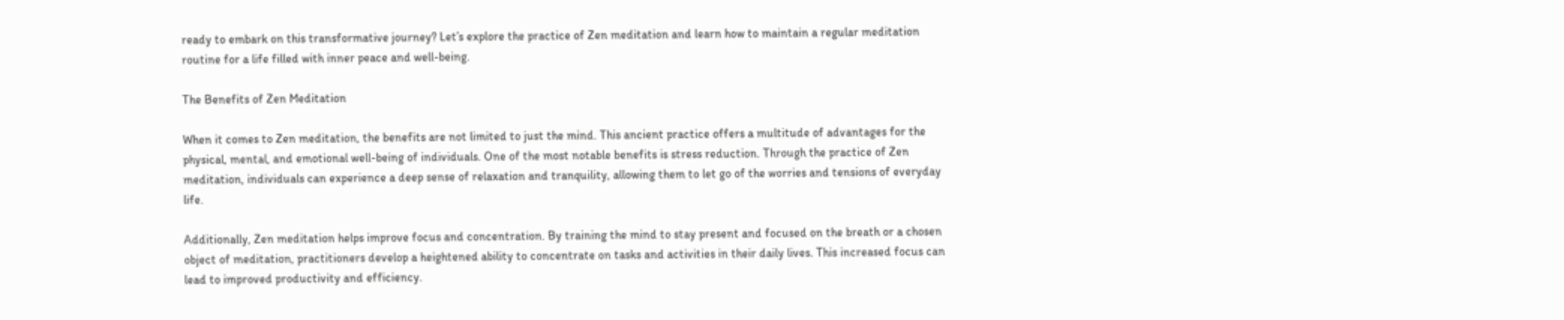ready to embark on this transformative journey? Let’s explore the practice of Zen meditation and learn how to maintain a regular meditation routine for a life filled with inner peace and well-being.

The Benefits of Zen Meditation

When it comes to Zen meditation, the benefits are not limited to just the mind. This ancient practice offers a multitude of advantages for the physical, mental, and emotional well-being of individuals. One of the most notable benefits is stress reduction. Through the practice of Zen meditation, individuals can experience a deep sense of relaxation and tranquility, allowing them to let go of the worries and tensions of everyday life.

Additionally, Zen meditation helps improve focus and concentration. By training the mind to stay present and focused on the breath or a chosen object of meditation, practitioners develop a heightened ability to concentrate on tasks and activities in their daily lives. This increased focus can lead to improved productivity and efficiency.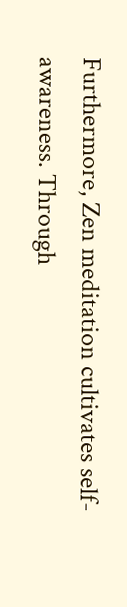Furthermore, Zen meditation cultivates self-awareness. Through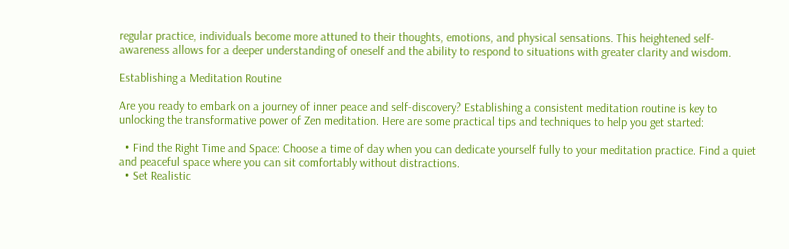regular practice, individuals become more attuned to their thoughts, emotions, and physical sensations. This heightened self-awareness allows for a deeper understanding of oneself and the ability to respond to situations with greater clarity and wisdom.

Establishing a Meditation Routine

Are you ready to embark on a journey of inner peace and self-discovery? Establishing a consistent meditation routine is key to unlocking the transformative power of Zen meditation. Here are some practical tips and techniques to help you get started:

  • Find the Right Time and Space: Choose a time of day when you can dedicate yourself fully to your meditation practice. Find a quiet and peaceful space where you can sit comfortably without distractions.
  • Set Realistic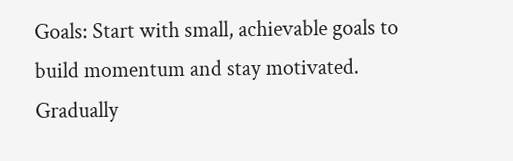Goals: Start with small, achievable goals to build momentum and stay motivated. Gradually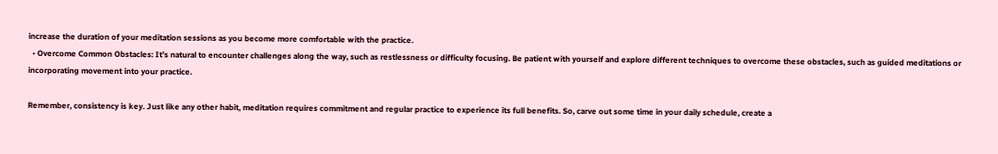increase the duration of your meditation sessions as you become more comfortable with the practice.
  • Overcome Common Obstacles: It’s natural to encounter challenges along the way, such as restlessness or difficulty focusing. Be patient with yourself and explore different techniques to overcome these obstacles, such as guided meditations or incorporating movement into your practice.

Remember, consistency is key. Just like any other habit, meditation requires commitment and regular practice to experience its full benefits. So, carve out some time in your daily schedule, create a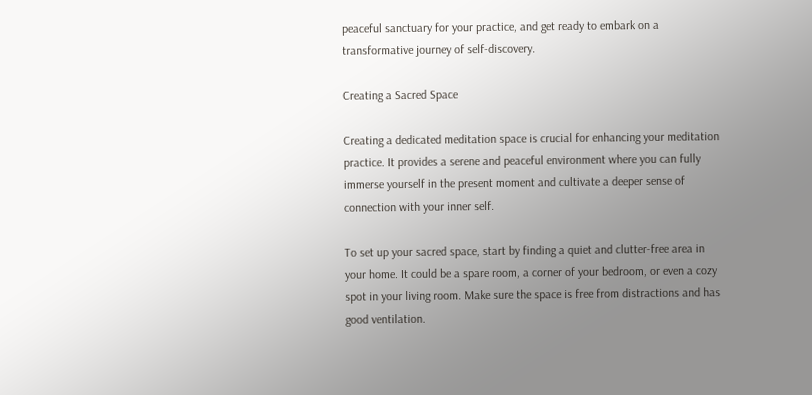peaceful sanctuary for your practice, and get ready to embark on a transformative journey of self-discovery.

Creating a Sacred Space

Creating a dedicated meditation space is crucial for enhancing your meditation practice. It provides a serene and peaceful environment where you can fully immerse yourself in the present moment and cultivate a deeper sense of connection with your inner self.

To set up your sacred space, start by finding a quiet and clutter-free area in your home. It could be a spare room, a corner of your bedroom, or even a cozy spot in your living room. Make sure the space is free from distractions and has good ventilation.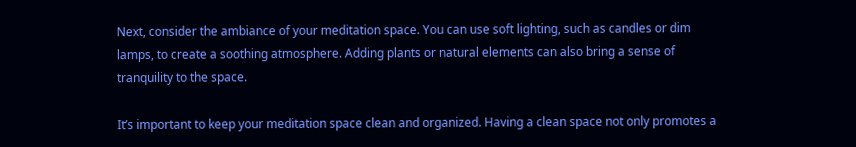Next, consider the ambiance of your meditation space. You can use soft lighting, such as candles or dim lamps, to create a soothing atmosphere. Adding plants or natural elements can also bring a sense of tranquility to the space.

It’s important to keep your meditation space clean and organized. Having a clean space not only promotes a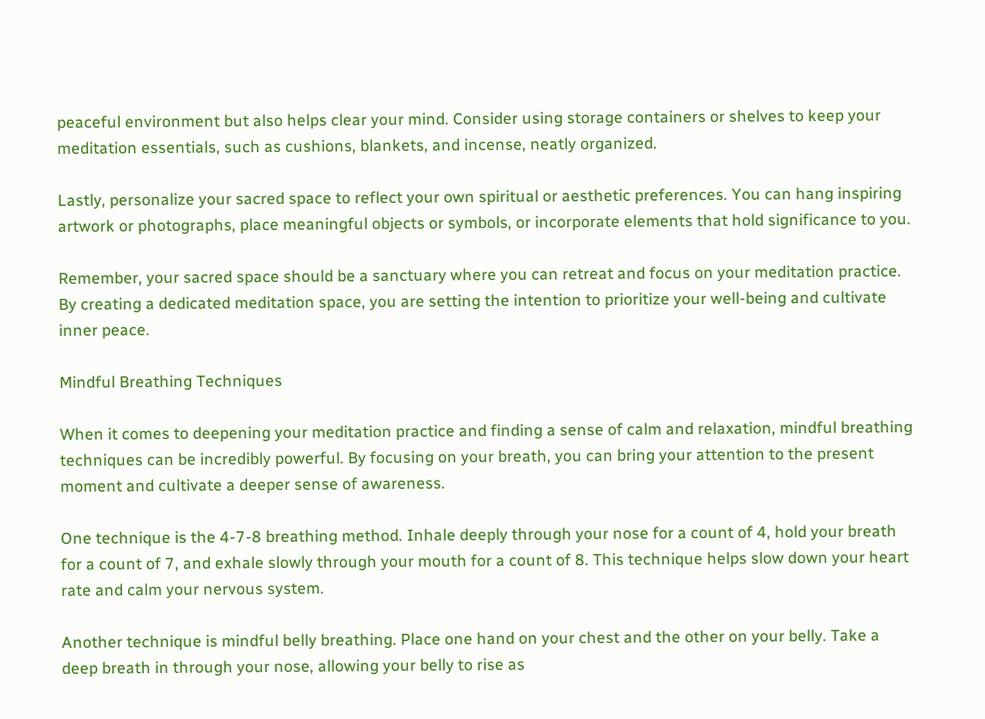peaceful environment but also helps clear your mind. Consider using storage containers or shelves to keep your meditation essentials, such as cushions, blankets, and incense, neatly organized.

Lastly, personalize your sacred space to reflect your own spiritual or aesthetic preferences. You can hang inspiring artwork or photographs, place meaningful objects or symbols, or incorporate elements that hold significance to you.

Remember, your sacred space should be a sanctuary where you can retreat and focus on your meditation practice. By creating a dedicated meditation space, you are setting the intention to prioritize your well-being and cultivate inner peace.

Mindful Breathing Techniques

When it comes to deepening your meditation practice and finding a sense of calm and relaxation, mindful breathing techniques can be incredibly powerful. By focusing on your breath, you can bring your attention to the present moment and cultivate a deeper sense of awareness.

One technique is the 4-7-8 breathing method. Inhale deeply through your nose for a count of 4, hold your breath for a count of 7, and exhale slowly through your mouth for a count of 8. This technique helps slow down your heart rate and calm your nervous system.

Another technique is mindful belly breathing. Place one hand on your chest and the other on your belly. Take a deep breath in through your nose, allowing your belly to rise as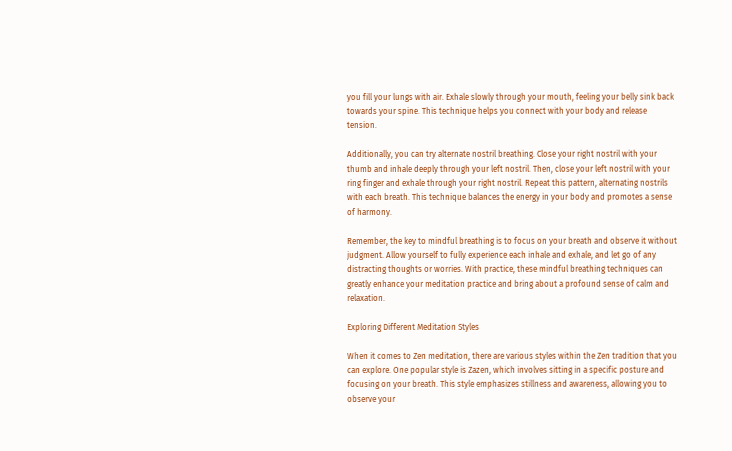you fill your lungs with air. Exhale slowly through your mouth, feeling your belly sink back towards your spine. This technique helps you connect with your body and release tension.

Additionally, you can try alternate nostril breathing. Close your right nostril with your thumb and inhale deeply through your left nostril. Then, close your left nostril with your ring finger and exhale through your right nostril. Repeat this pattern, alternating nostrils with each breath. This technique balances the energy in your body and promotes a sense of harmony.

Remember, the key to mindful breathing is to focus on your breath and observe it without judgment. Allow yourself to fully experience each inhale and exhale, and let go of any distracting thoughts or worries. With practice, these mindful breathing techniques can greatly enhance your meditation practice and bring about a profound sense of calm and relaxation.

Exploring Different Meditation Styles

When it comes to Zen meditation, there are various styles within the Zen tradition that you can explore. One popular style is Zazen, which involves sitting in a specific posture and focusing on your breath. This style emphasizes stillness and awareness, allowing you to observe your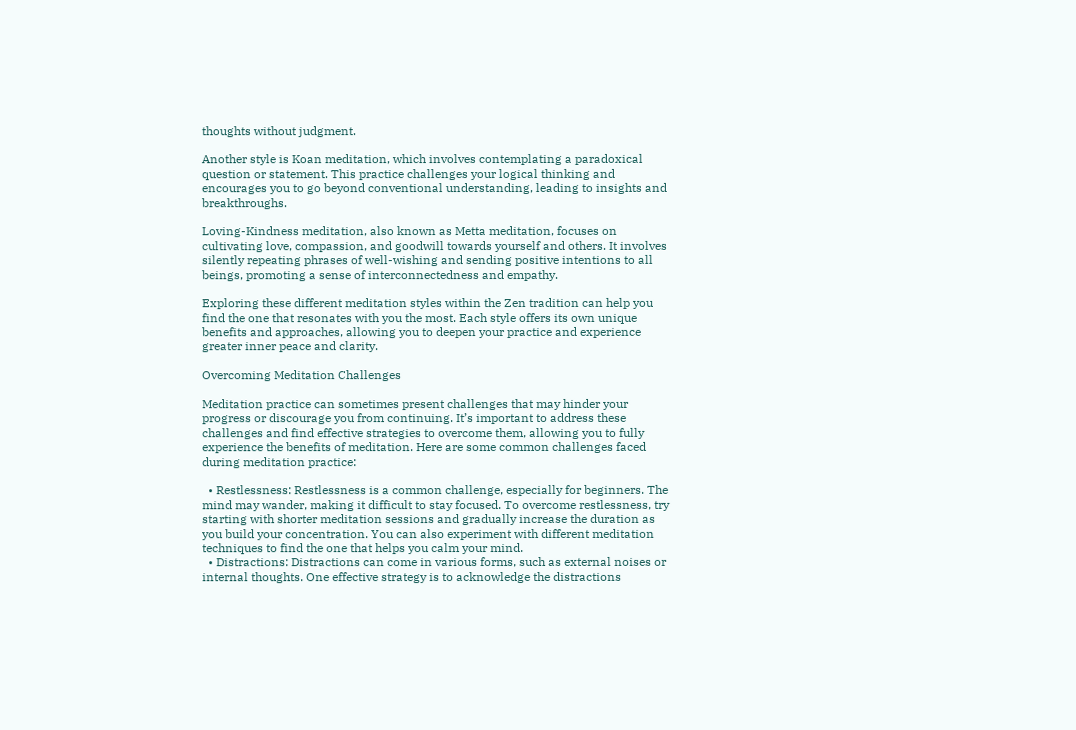thoughts without judgment.

Another style is Koan meditation, which involves contemplating a paradoxical question or statement. This practice challenges your logical thinking and encourages you to go beyond conventional understanding, leading to insights and breakthroughs.

Loving-Kindness meditation, also known as Metta meditation, focuses on cultivating love, compassion, and goodwill towards yourself and others. It involves silently repeating phrases of well-wishing and sending positive intentions to all beings, promoting a sense of interconnectedness and empathy.

Exploring these different meditation styles within the Zen tradition can help you find the one that resonates with you the most. Each style offers its own unique benefits and approaches, allowing you to deepen your practice and experience greater inner peace and clarity.

Overcoming Meditation Challenges

Meditation practice can sometimes present challenges that may hinder your progress or discourage you from continuing. It’s important to address these challenges and find effective strategies to overcome them, allowing you to fully experience the benefits of meditation. Here are some common challenges faced during meditation practice:

  • Restlessness: Restlessness is a common challenge, especially for beginners. The mind may wander, making it difficult to stay focused. To overcome restlessness, try starting with shorter meditation sessions and gradually increase the duration as you build your concentration. You can also experiment with different meditation techniques to find the one that helps you calm your mind.
  • Distractions: Distractions can come in various forms, such as external noises or internal thoughts. One effective strategy is to acknowledge the distractions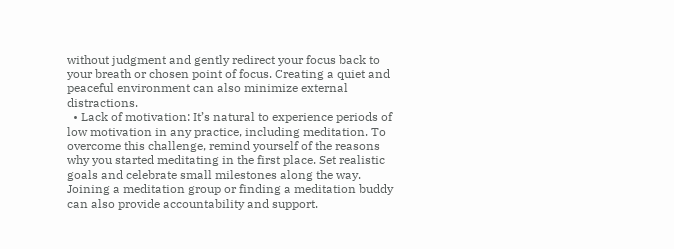without judgment and gently redirect your focus back to your breath or chosen point of focus. Creating a quiet and peaceful environment can also minimize external distractions.
  • Lack of motivation: It’s natural to experience periods of low motivation in any practice, including meditation. To overcome this challenge, remind yourself of the reasons why you started meditating in the first place. Set realistic goals and celebrate small milestones along the way. Joining a meditation group or finding a meditation buddy can also provide accountability and support.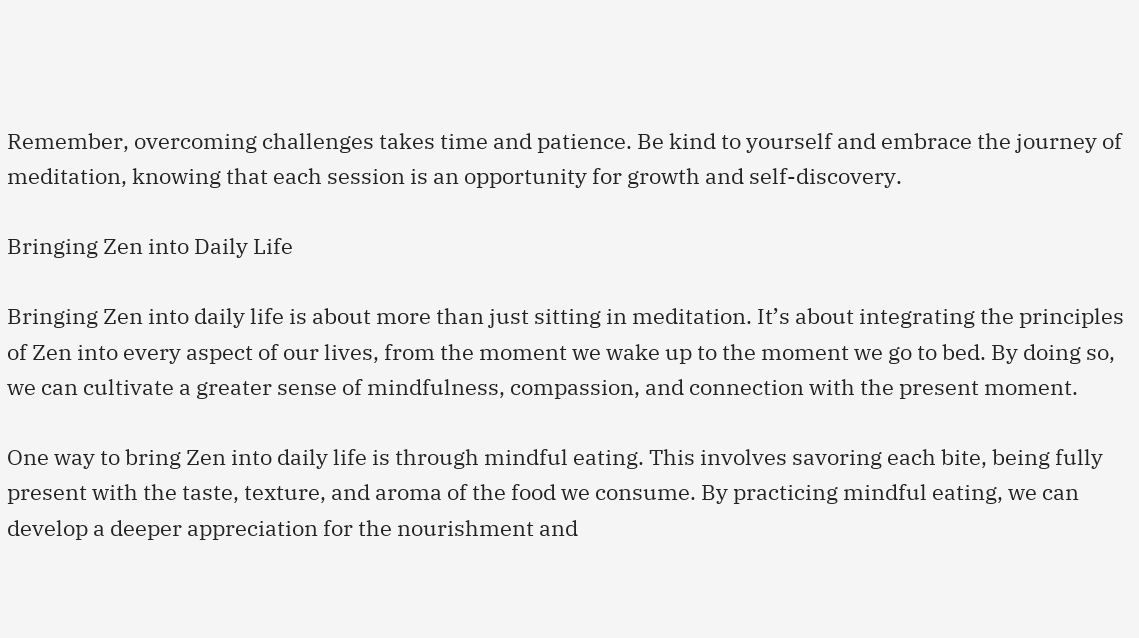Remember, overcoming challenges takes time and patience. Be kind to yourself and embrace the journey of meditation, knowing that each session is an opportunity for growth and self-discovery.

Bringing Zen into Daily Life

Bringing Zen into daily life is about more than just sitting in meditation. It’s about integrating the principles of Zen into every aspect of our lives, from the moment we wake up to the moment we go to bed. By doing so, we can cultivate a greater sense of mindfulness, compassion, and connection with the present moment.

One way to bring Zen into daily life is through mindful eating. This involves savoring each bite, being fully present with the taste, texture, and aroma of the food we consume. By practicing mindful eating, we can develop a deeper appreciation for the nourishment and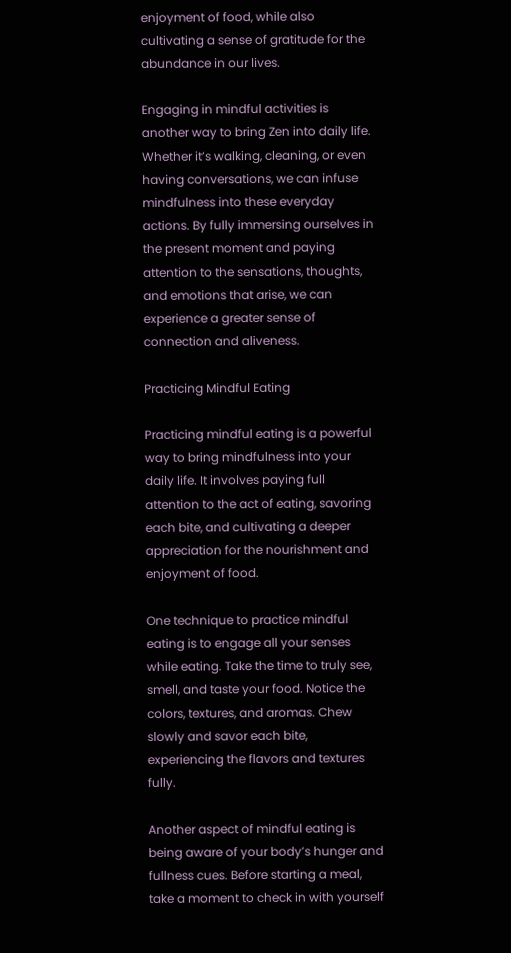enjoyment of food, while also cultivating a sense of gratitude for the abundance in our lives.

Engaging in mindful activities is another way to bring Zen into daily life. Whether it’s walking, cleaning, or even having conversations, we can infuse mindfulness into these everyday actions. By fully immersing ourselves in the present moment and paying attention to the sensations, thoughts, and emotions that arise, we can experience a greater sense of connection and aliveness.

Practicing Mindful Eating

Practicing mindful eating is a powerful way to bring mindfulness into your daily life. It involves paying full attention to the act of eating, savoring each bite, and cultivating a deeper appreciation for the nourishment and enjoyment of food.

One technique to practice mindful eating is to engage all your senses while eating. Take the time to truly see, smell, and taste your food. Notice the colors, textures, and aromas. Chew slowly and savor each bite, experiencing the flavors and textures fully.

Another aspect of mindful eating is being aware of your body’s hunger and fullness cues. Before starting a meal, take a moment to check in with yourself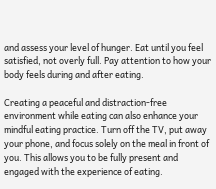and assess your level of hunger. Eat until you feel satisfied, not overly full. Pay attention to how your body feels during and after eating.

Creating a peaceful and distraction-free environment while eating can also enhance your mindful eating practice. Turn off the TV, put away your phone, and focus solely on the meal in front of you. This allows you to be fully present and engaged with the experience of eating.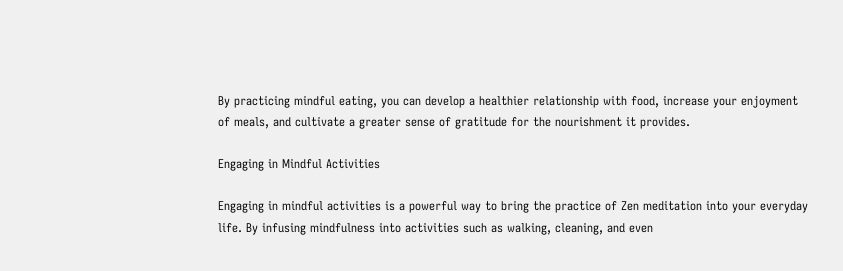By practicing mindful eating, you can develop a healthier relationship with food, increase your enjoyment of meals, and cultivate a greater sense of gratitude for the nourishment it provides.

Engaging in Mindful Activities

Engaging in mindful activities is a powerful way to bring the practice of Zen meditation into your everyday life. By infusing mindfulness into activities such as walking, cleaning, and even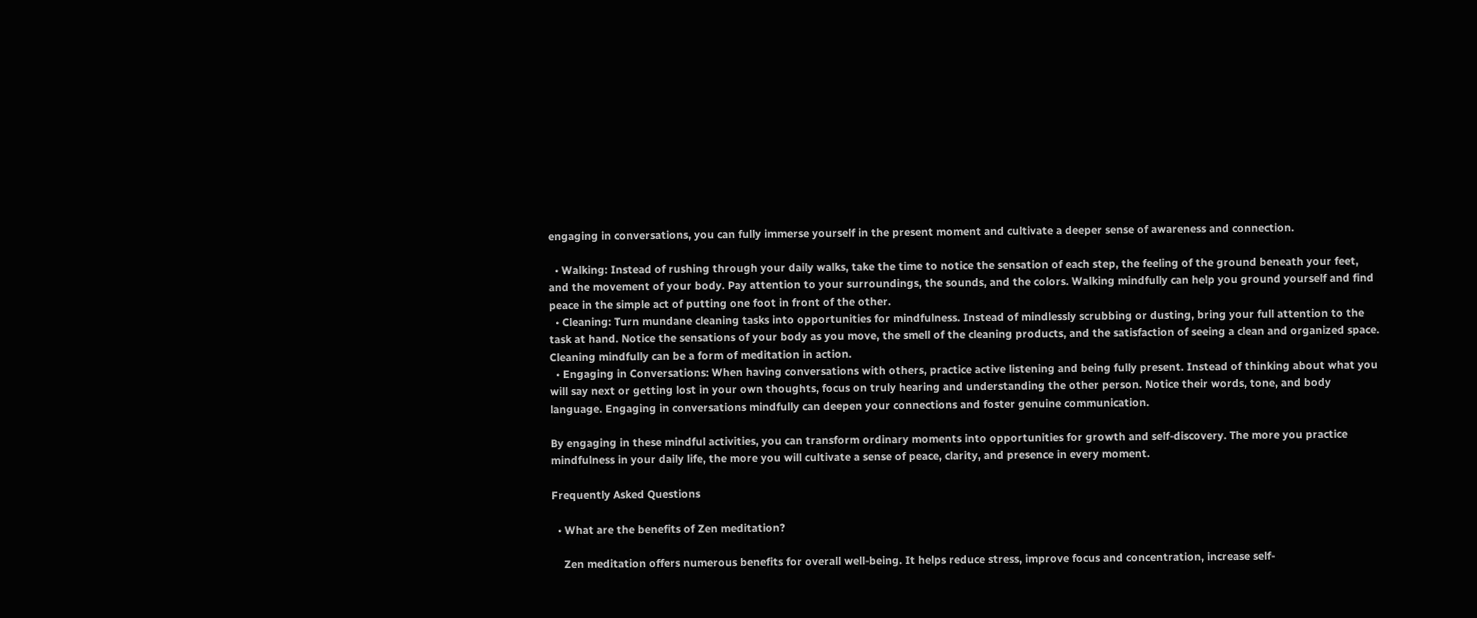engaging in conversations, you can fully immerse yourself in the present moment and cultivate a deeper sense of awareness and connection.

  • Walking: Instead of rushing through your daily walks, take the time to notice the sensation of each step, the feeling of the ground beneath your feet, and the movement of your body. Pay attention to your surroundings, the sounds, and the colors. Walking mindfully can help you ground yourself and find peace in the simple act of putting one foot in front of the other.
  • Cleaning: Turn mundane cleaning tasks into opportunities for mindfulness. Instead of mindlessly scrubbing or dusting, bring your full attention to the task at hand. Notice the sensations of your body as you move, the smell of the cleaning products, and the satisfaction of seeing a clean and organized space. Cleaning mindfully can be a form of meditation in action.
  • Engaging in Conversations: When having conversations with others, practice active listening and being fully present. Instead of thinking about what you will say next or getting lost in your own thoughts, focus on truly hearing and understanding the other person. Notice their words, tone, and body language. Engaging in conversations mindfully can deepen your connections and foster genuine communication.

By engaging in these mindful activities, you can transform ordinary moments into opportunities for growth and self-discovery. The more you practice mindfulness in your daily life, the more you will cultivate a sense of peace, clarity, and presence in every moment.

Frequently Asked Questions

  • What are the benefits of Zen meditation?

    Zen meditation offers numerous benefits for overall well-being. It helps reduce stress, improve focus and concentration, increase self-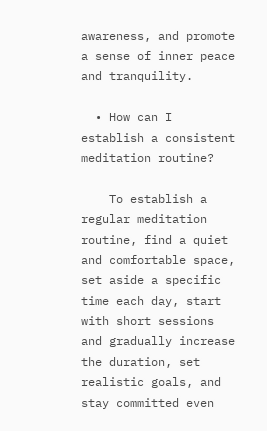awareness, and promote a sense of inner peace and tranquility.

  • How can I establish a consistent meditation routine?

    To establish a regular meditation routine, find a quiet and comfortable space, set aside a specific time each day, start with short sessions and gradually increase the duration, set realistic goals, and stay committed even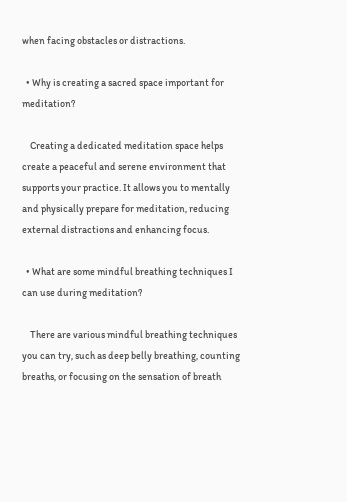when facing obstacles or distractions.

  • Why is creating a sacred space important for meditation?

    Creating a dedicated meditation space helps create a peaceful and serene environment that supports your practice. It allows you to mentally and physically prepare for meditation, reducing external distractions and enhancing focus.

  • What are some mindful breathing techniques I can use during meditation?

    There are various mindful breathing techniques you can try, such as deep belly breathing, counting breaths, or focusing on the sensation of breath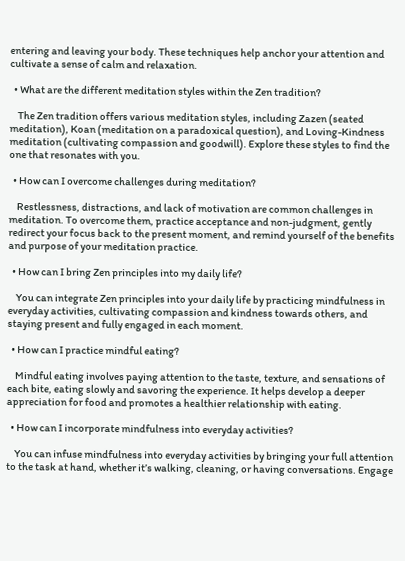entering and leaving your body. These techniques help anchor your attention and cultivate a sense of calm and relaxation.

  • What are the different meditation styles within the Zen tradition?

    The Zen tradition offers various meditation styles, including Zazen (seated meditation), Koan (meditation on a paradoxical question), and Loving-Kindness meditation (cultivating compassion and goodwill). Explore these styles to find the one that resonates with you.

  • How can I overcome challenges during meditation?

    Restlessness, distractions, and lack of motivation are common challenges in meditation. To overcome them, practice acceptance and non-judgment, gently redirect your focus back to the present moment, and remind yourself of the benefits and purpose of your meditation practice.

  • How can I bring Zen principles into my daily life?

    You can integrate Zen principles into your daily life by practicing mindfulness in everyday activities, cultivating compassion and kindness towards others, and staying present and fully engaged in each moment.

  • How can I practice mindful eating?

    Mindful eating involves paying attention to the taste, texture, and sensations of each bite, eating slowly and savoring the experience. It helps develop a deeper appreciation for food and promotes a healthier relationship with eating.

  • How can I incorporate mindfulness into everyday activities?

    You can infuse mindfulness into everyday activities by bringing your full attention to the task at hand, whether it’s walking, cleaning, or having conversations. Engage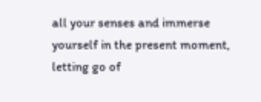all your senses and immerse yourself in the present moment, letting go of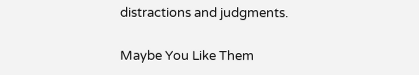distractions and judgments.

Maybe You Like Them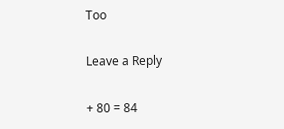Too

Leave a Reply

+ 80 = 84